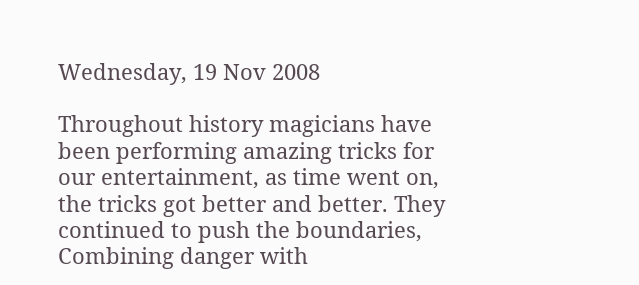Wednesday, 19 Nov 2008

Throughout history magicians have been performing amazing tricks for our entertainment, as time went on, the tricks got better and better. They continued to push the boundaries, Combining danger with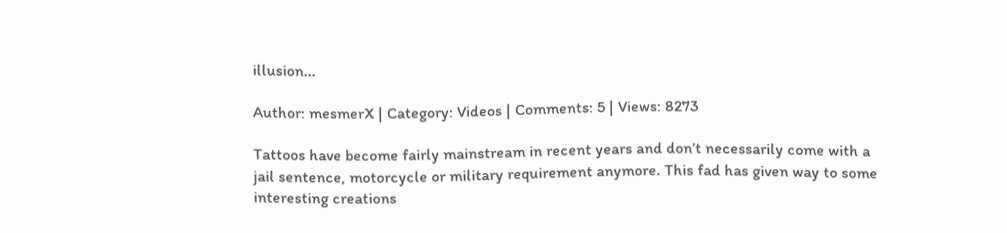illusion...

Author: mesmerX | Category: Videos | Comments: 5 | Views: 8273

Tattoos have become fairly mainstream in recent years and don’t necessarily come with a jail sentence, motorcycle or military requirement anymore. This fad has given way to some interesting creations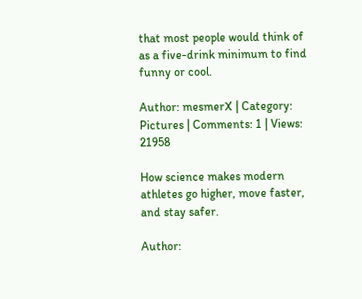that most people would think of as a five-drink minimum to find funny or cool.

Author: mesmerX | Category: Pictures | Comments: 1 | Views: 21958

How science makes modern athletes go higher, move faster, and stay safer.

Author: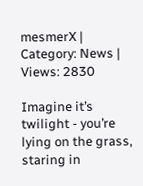mesmerX | Category: News | Views: 2830

Imagine it’s twilight - you’re lying on the grass, staring in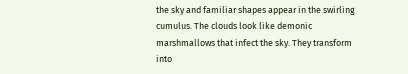the sky and familiar shapes appear in the swirling cumulus. The clouds look like demonic marshmallows that infect the sky. They transform into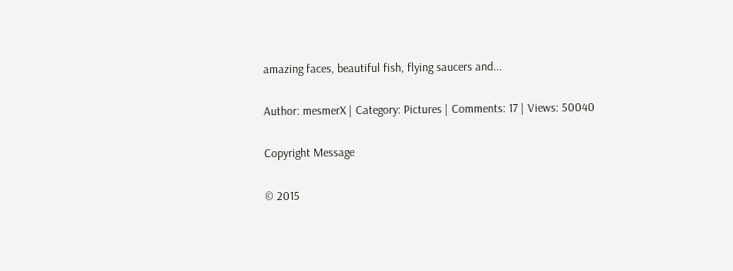amazing faces, beautiful fish, flying saucers and...

Author: mesmerX | Category: Pictures | Comments: 17 | Views: 50040

Copyright Message

© 2015